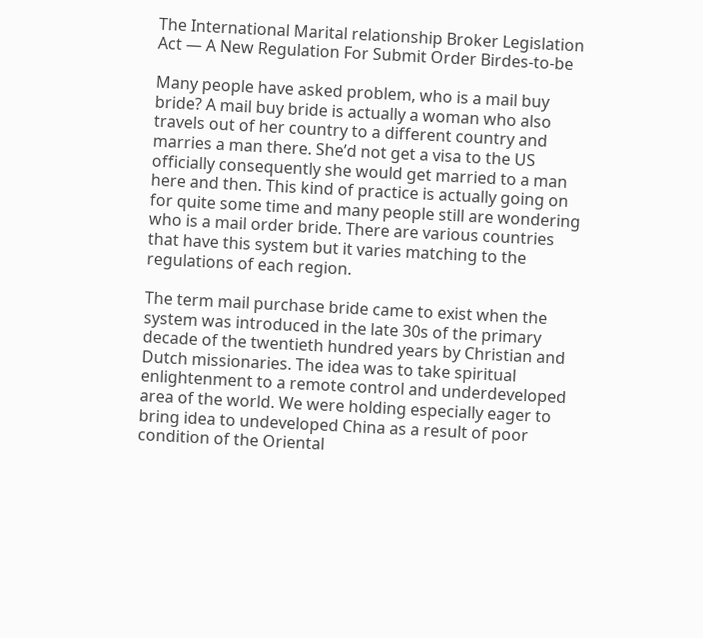The International Marital relationship Broker Legislation Act — A New Regulation For Submit Order Birdes-to-be

Many people have asked problem, who is a mail buy bride? A mail buy bride is actually a woman who also travels out of her country to a different country and marries a man there. She’d not get a visa to the US officially consequently she would get married to a man here and then. This kind of practice is actually going on for quite some time and many people still are wondering who is a mail order bride. There are various countries that have this system but it varies matching to the regulations of each region.

The term mail purchase bride came to exist when the system was introduced in the late 30s of the primary decade of the twentieth hundred years by Christian and Dutch missionaries. The idea was to take spiritual enlightenment to a remote control and underdeveloped area of the world. We were holding especially eager to bring idea to undeveloped China as a result of poor condition of the Oriental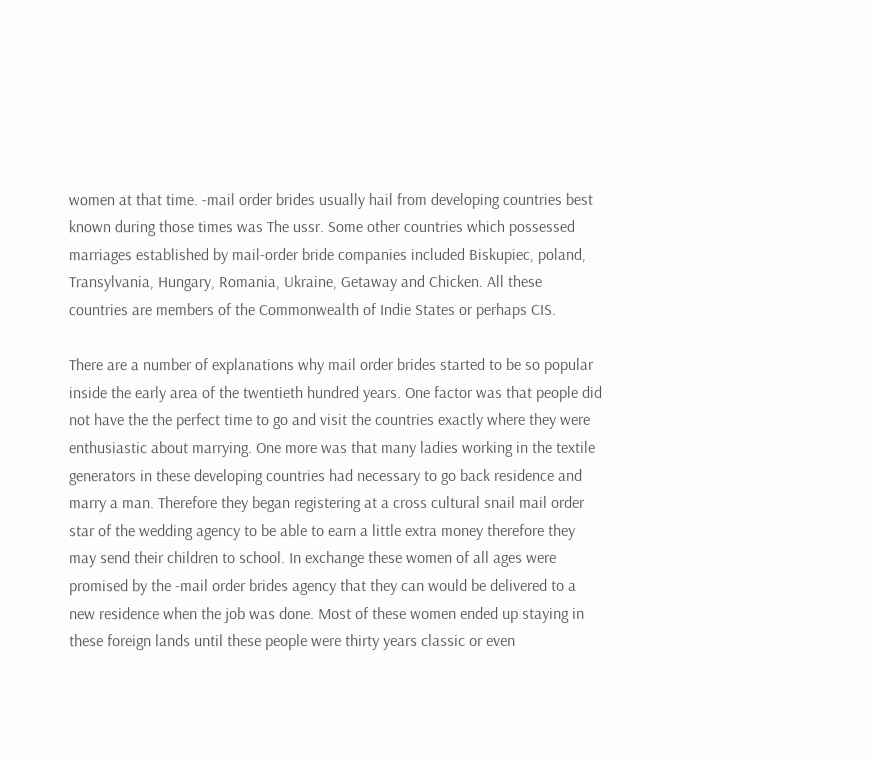women at that time. -mail order brides usually hail from developing countries best known during those times was The ussr. Some other countries which possessed marriages established by mail-order bride companies included Biskupiec, poland, Transylvania, Hungary, Romania, Ukraine, Getaway and Chicken. All these countries are members of the Commonwealth of Indie States or perhaps CIS.

There are a number of explanations why mail order brides started to be so popular inside the early area of the twentieth hundred years. One factor was that people did not have the the perfect time to go and visit the countries exactly where they were enthusiastic about marrying. One more was that many ladies working in the textile generators in these developing countries had necessary to go back residence and marry a man. Therefore they began registering at a cross cultural snail mail order star of the wedding agency to be able to earn a little extra money therefore they may send their children to school. In exchange these women of all ages were promised by the -mail order brides agency that they can would be delivered to a new residence when the job was done. Most of these women ended up staying in these foreign lands until these people were thirty years classic or even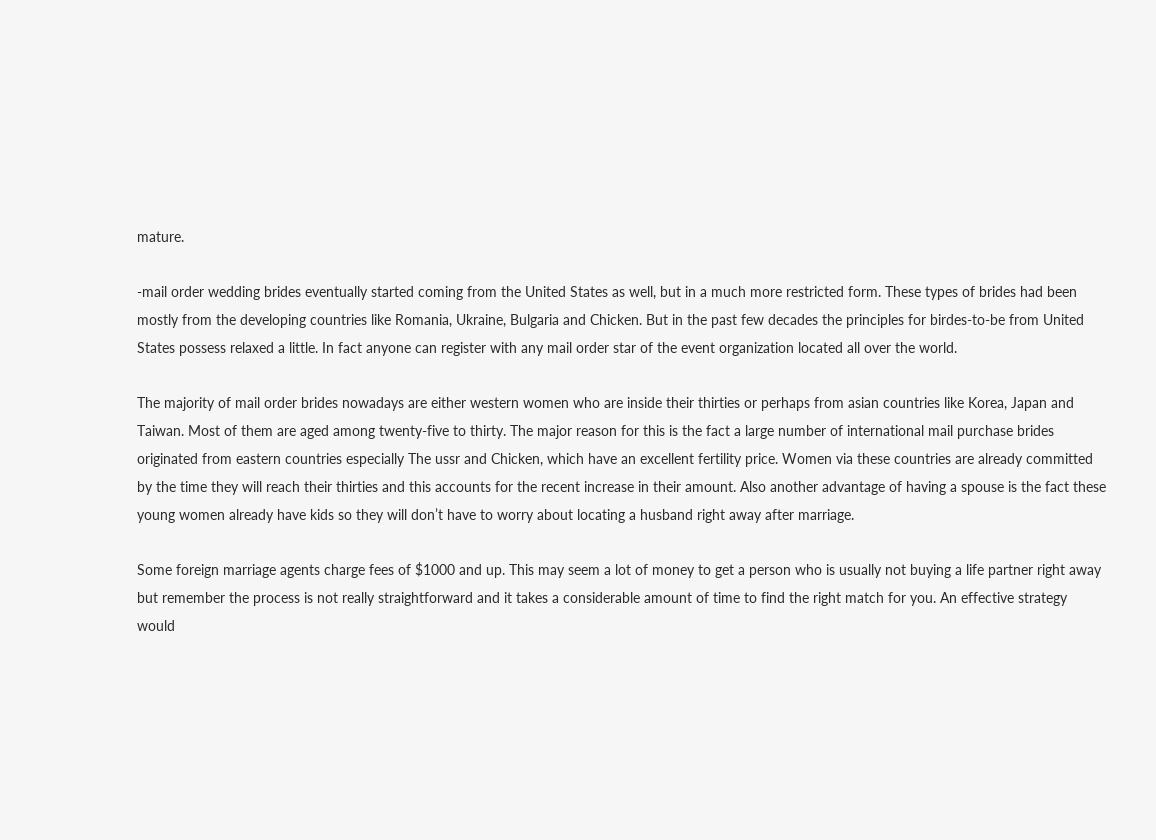mature.

-mail order wedding brides eventually started coming from the United States as well, but in a much more restricted form. These types of brides had been mostly from the developing countries like Romania, Ukraine, Bulgaria and Chicken. But in the past few decades the principles for birdes-to-be from United States possess relaxed a little. In fact anyone can register with any mail order star of the event organization located all over the world.

The majority of mail order brides nowadays are either western women who are inside their thirties or perhaps from asian countries like Korea, Japan and Taiwan. Most of them are aged among twenty-five to thirty. The major reason for this is the fact a large number of international mail purchase brides originated from eastern countries especially The ussr and Chicken, which have an excellent fertility price. Women via these countries are already committed by the time they will reach their thirties and this accounts for the recent increase in their amount. Also another advantage of having a spouse is the fact these young women already have kids so they will don’t have to worry about locating a husband right away after marriage.

Some foreign marriage agents charge fees of $1000 and up. This may seem a lot of money to get a person who is usually not buying a life partner right away but remember the process is not really straightforward and it takes a considerable amount of time to find the right match for you. An effective strategy would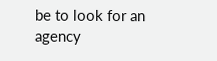be to look for an agency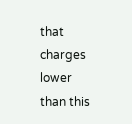that charges lower than this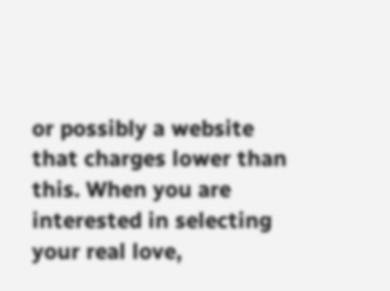or possibly a website that charges lower than this. When you are interested in selecting your real love,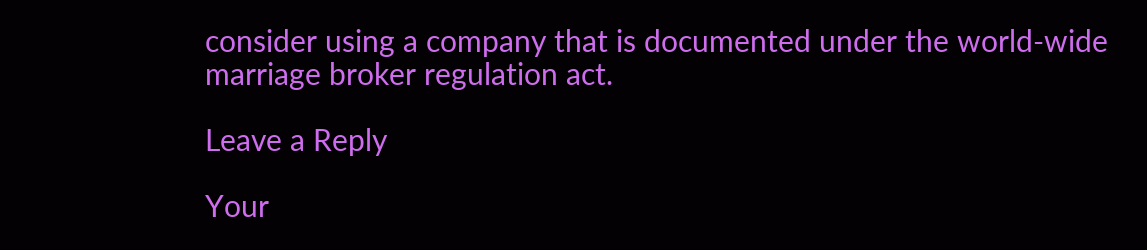consider using a company that is documented under the world-wide marriage broker regulation act.

Leave a Reply

Your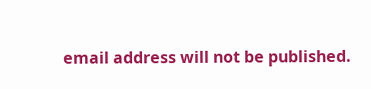email address will not be published.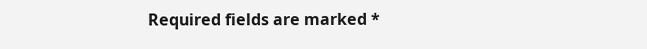Required fields are marked *